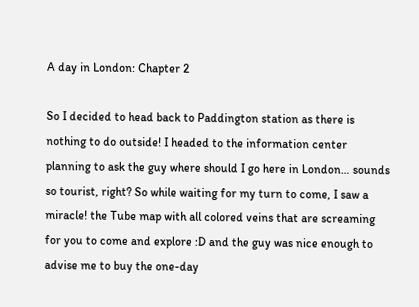A day in London: Chapter 2

So I decided to head back to Paddington station as there is nothing to do outside! I headed to the information center planning to ask the guy where should I go here in London… sounds so tourist, right? So while waiting for my turn to come, I saw a miracle! the Tube map with all colored veins that are screaming for you to come and explore :D and the guy was nice enough to advise me to buy the one-day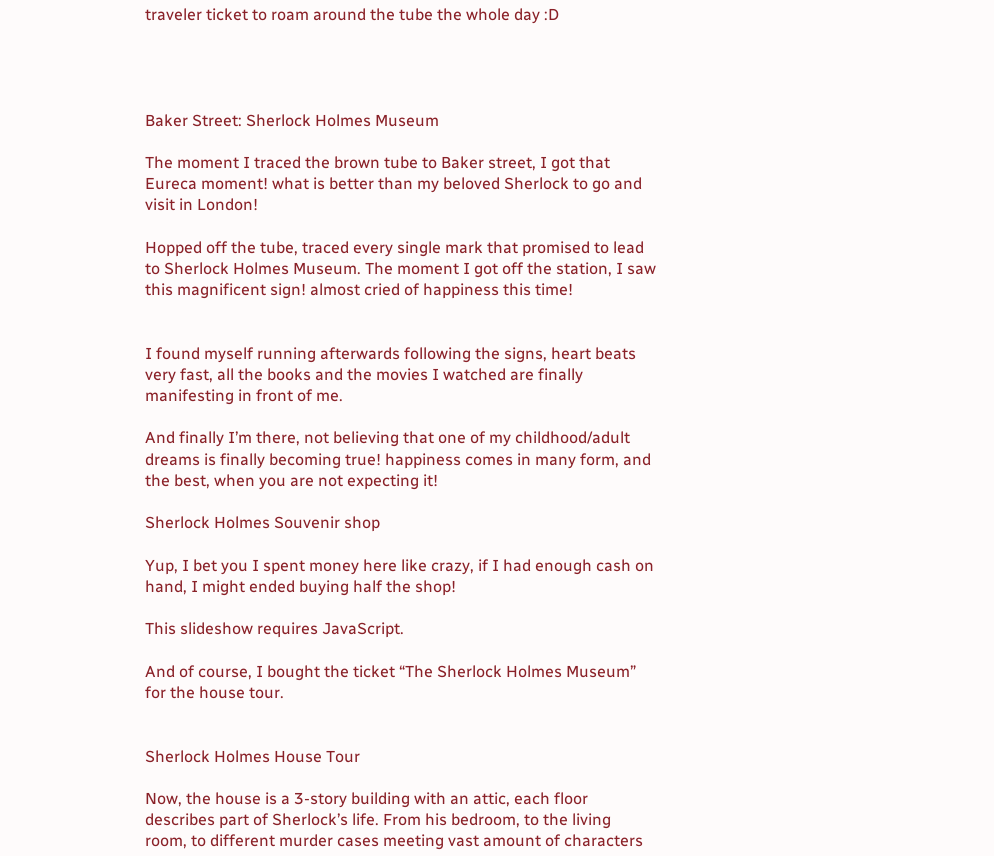traveler ticket to roam around the tube the whole day :D




Baker Street: Sherlock Holmes Museum

The moment I traced the brown tube to Baker street, I got that Eureca moment! what is better than my beloved Sherlock to go and visit in London!

Hopped off the tube, traced every single mark that promised to lead to Sherlock Holmes Museum. The moment I got off the station, I saw this magnificent sign! almost cried of happiness this time!


I found myself running afterwards following the signs, heart beats very fast, all the books and the movies I watched are finally manifesting in front of me.

And finally I’m there, not believing that one of my childhood/adult dreams is finally becoming true! happiness comes in many form, and the best, when you are not expecting it!

Sherlock Holmes Souvenir shop

Yup, I bet you I spent money here like crazy, if I had enough cash on hand, I might ended buying half the shop!

This slideshow requires JavaScript.

And of course, I bought the ticket “The Sherlock Holmes Museum” for the house tour.


Sherlock Holmes House Tour

Now, the house is a 3-story building with an attic, each floor describes part of Sherlock’s life. From his bedroom, to the living room, to different murder cases meeting vast amount of characters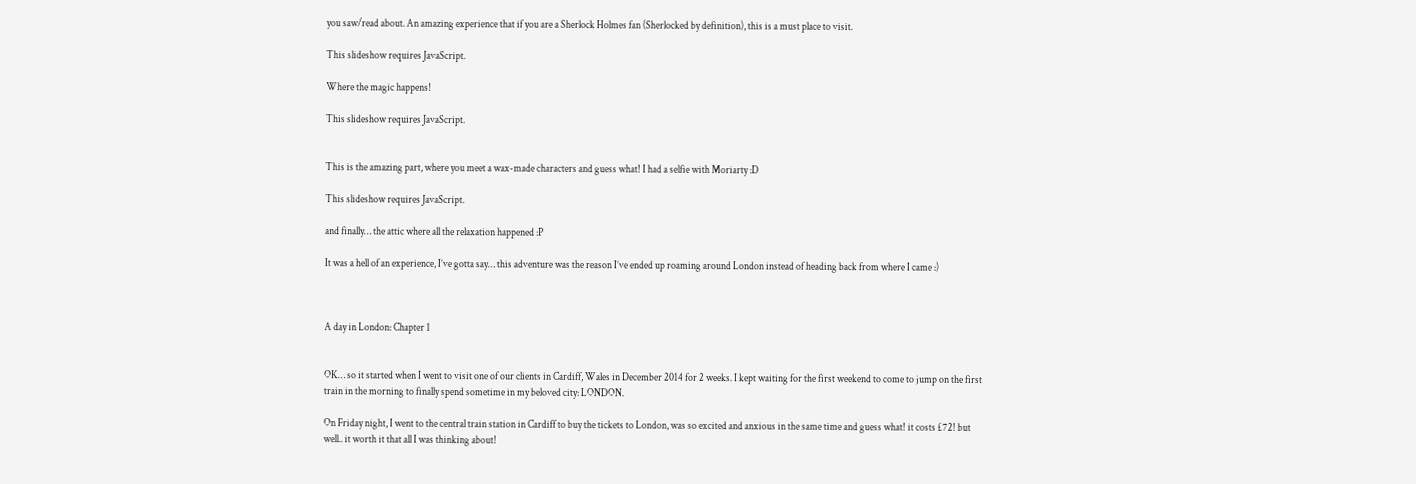you saw/read about. An amazing experience that if you are a Sherlock Holmes fan (Sherlocked by definition), this is a must place to visit.

This slideshow requires JavaScript.

Where the magic happens!

This slideshow requires JavaScript.


This is the amazing part, where you meet a wax-made characters and guess what! I had a selfie with Moriarty :D

This slideshow requires JavaScript.

and finally… the attic where all the relaxation happened :P

It was a hell of an experience, I’ve gotta say… this adventure was the reason I’ve ended up roaming around London instead of heading back from where I came :)



A day in London: Chapter 1


OK… so it started when I went to visit one of our clients in Cardiff, Wales in December 2014 for 2 weeks. I kept waiting for the first weekend to come to jump on the first train in the morning to finally spend sometime in my beloved city: LONDON.

On Friday night, I went to the central train station in Cardiff to buy the tickets to London, was so excited and anxious in the same time and guess what! it costs £72! but well.. it worth it that all I was thinking about!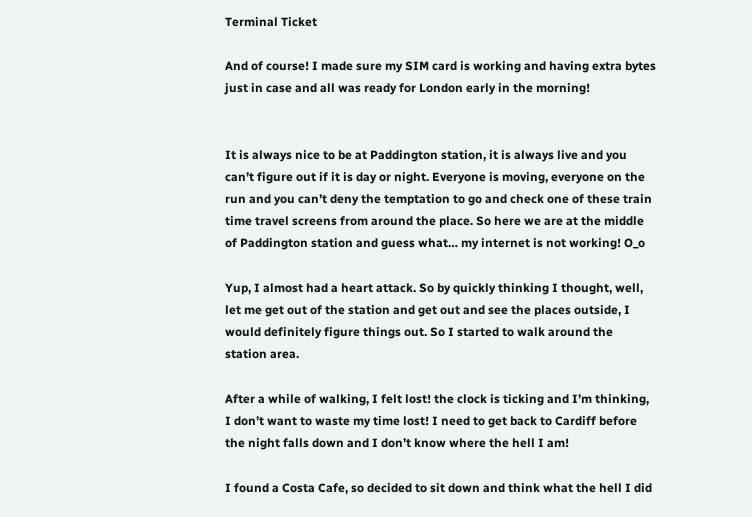Terminal Ticket

And of course! I made sure my SIM card is working and having extra bytes just in case and all was ready for London early in the morning!


It is always nice to be at Paddington station, it is always live and you can’t figure out if it is day or night. Everyone is moving, everyone on the run and you can’t deny the temptation to go and check one of these train time travel screens from around the place. So here we are at the middle of Paddington station and guess what… my internet is not working! O_o

Yup, I almost had a heart attack. So by quickly thinking I thought, well, let me get out of the station and get out and see the places outside, I would definitely figure things out. So I started to walk around the station area.

After a while of walking, I felt lost! the clock is ticking and I’m thinking, I don’t want to waste my time lost! I need to get back to Cardiff before the night falls down and I don’t know where the hell I am!

I found a Costa Cafe, so decided to sit down and think what the hell I did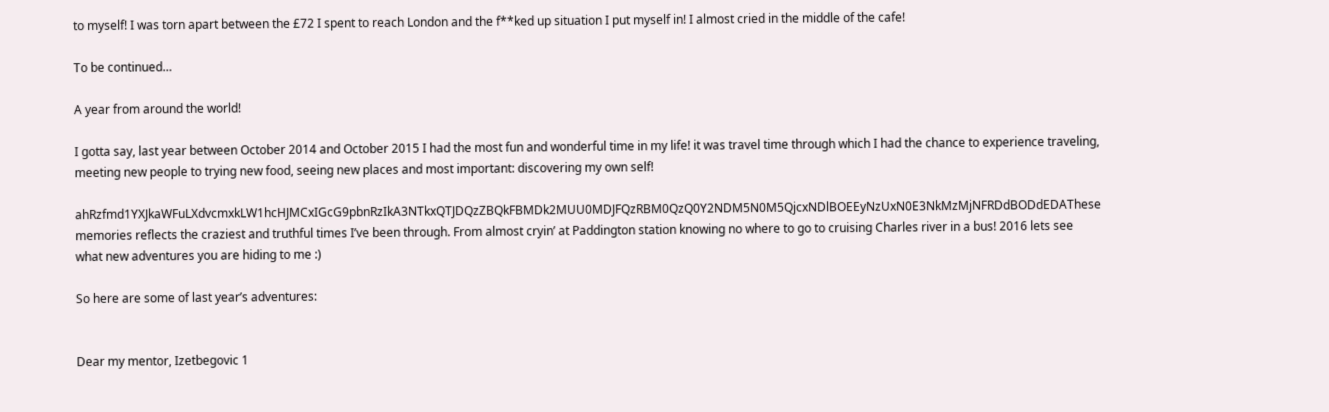to myself! I was torn apart between the £72 I spent to reach London and the f**ked up situation I put myself in! I almost cried in the middle of the cafe!

To be continued…

A year from around the world!

I gotta say, last year between October 2014 and October 2015 I had the most fun and wonderful time in my life! it was travel time through which I had the chance to experience traveling, meeting new people to trying new food, seeing new places and most important: discovering my own self!

ahRzfmd1YXJkaWFuLXdvcmxkLW1hcHJMCxIGcG9pbnRzIkA3NTkxQTJDQzZBQkFBMDk2MUU0MDJFQzRBM0QzQ0Y2NDM5N0M5QjcxNDlBOEEyNzUxN0E3NkMzMjNFRDdBODdEDAThese memories reflects the craziest and truthful times I’ve been through. From almost cryin’ at Paddington station knowing no where to go to cruising Charles river in a bus! 2016 lets see what new adventures you are hiding to me :)

So here are some of last year’s adventures:


Dear my mentor, Izetbegovic 1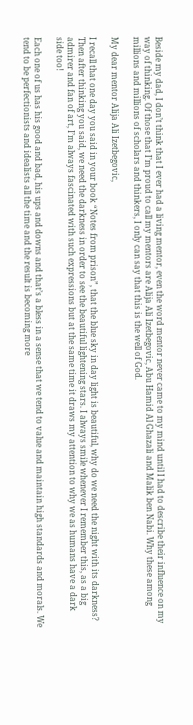Beside my dad, I don’t think that I ever had a living mentor, even the word mentor never came to my mind until I had to describe their influence on my way of thinking. Of those that I’m proud to call my mentors are Alija Ali Izetbegovic, Abu Hamid Al Ghazali and Malik ben Nabi. Why these among millions and millions of scholars and thinkers, I only can say that this is the well of God.

My dear mentor Alija Ali Izetbegovic,

I recall that one day you said in your book “Notes from prison”, that the blue sky in day light is beautiful, why do we need the night with its darkness? Then after thinking you said, we need the darkness in order to see the beautiful lightening stars. I always smile whenever I remember this, as a big admirer and fan of art, I’m always fascinated with such expressions but at the same time it draws my attention to why we as humans have a dark side too!

Each one of us has his good and bad, his ups and downs and that’s a bless in a sense that we tend to value and maintain high standards and morals. We tend to be perfectionists and idealists all the time and the result is becoming more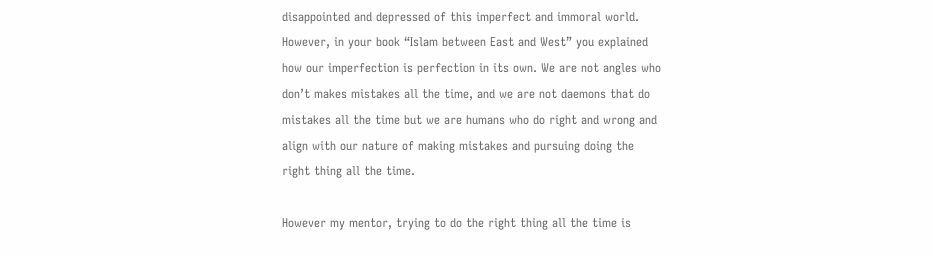disappointed and depressed of this imperfect and immoral world. However, in your book “Islam between East and West” you explained how our imperfection is perfection in its own. We are not angles who don’t makes mistakes all the time, and we are not daemons that do mistakes all the time but we are humans who do right and wrong and align with our nature of making mistakes and pursuing doing the right thing all the time.

However my mentor, trying to do the right thing all the time is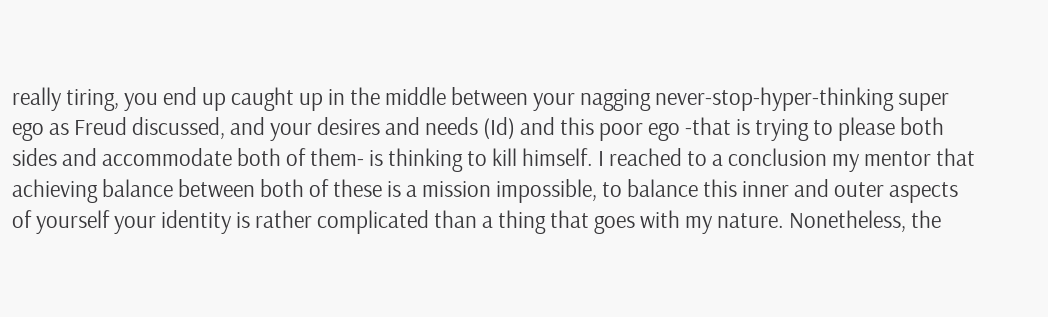really tiring, you end up caught up in the middle between your nagging never-stop-hyper-thinking super ego as Freud discussed, and your desires and needs (Id) and this poor ego -that is trying to please both sides and accommodate both of them- is thinking to kill himself. I reached to a conclusion my mentor that achieving balance between both of these is a mission impossible, to balance this inner and outer aspects of yourself your identity is rather complicated than a thing that goes with my nature. Nonetheless, the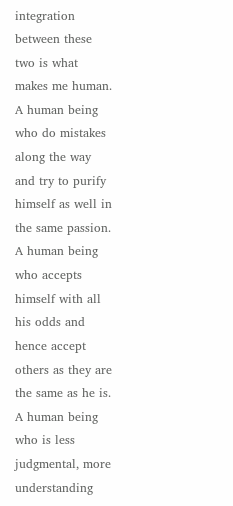integration between these two is what makes me human. A human being who do mistakes along the way and try to purify himself as well in the same passion. A human being who accepts himself with all his odds and hence accept others as they are the same as he is. A human being who is less judgmental, more understanding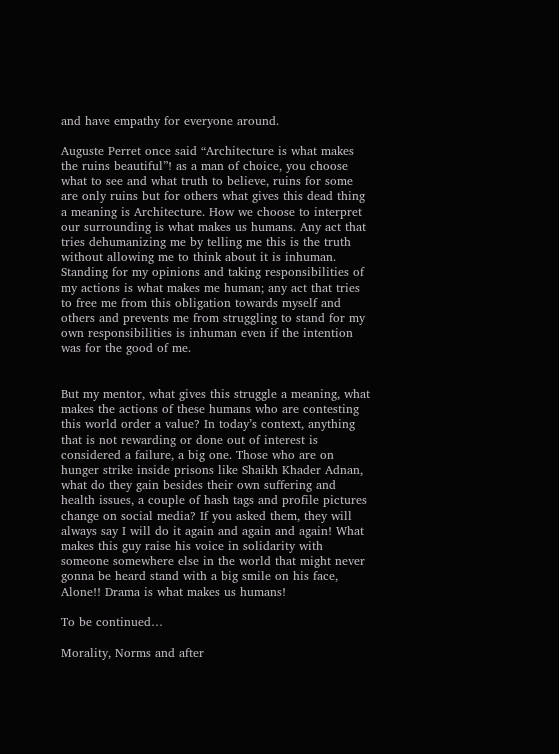and have empathy for everyone around.

Auguste Perret once said “Architecture is what makes the ruins beautiful”! as a man of choice, you choose what to see and what truth to believe, ruins for some are only ruins but for others what gives this dead thing a meaning is Architecture. How we choose to interpret our surrounding is what makes us humans. Any act that tries dehumanizing me by telling me this is the truth without allowing me to think about it is inhuman. Standing for my opinions and taking responsibilities of my actions is what makes me human; any act that tries to free me from this obligation towards myself and others and prevents me from struggling to stand for my own responsibilities is inhuman even if the intention was for the good of me.


But my mentor, what gives this struggle a meaning, what makes the actions of these humans who are contesting this world order a value? In today’s context, anything that is not rewarding or done out of interest is considered a failure, a big one. Those who are on hunger strike inside prisons like Shaikh Khader Adnan, what do they gain besides their own suffering and health issues, a couple of hash tags and profile pictures change on social media? If you asked them, they will always say I will do it again and again and again! What makes this guy raise his voice in solidarity with someone somewhere else in the world that might never gonna be heard stand with a big smile on his face, Alone!! Drama is what makes us humans!

To be continued…

Morality, Norms and after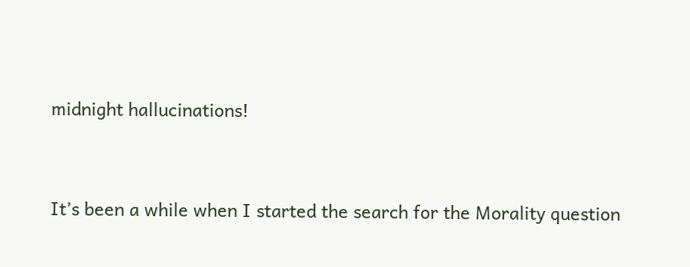midnight hallucinations!


It’s been a while when I started the search for the Morality question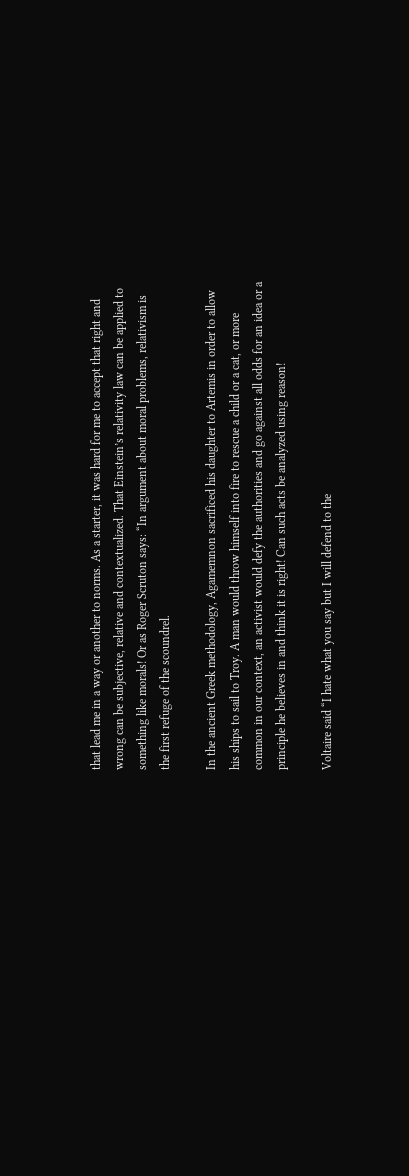that lead me in a way or another to norms. As a starter, it was hard for me to accept that right and wrong can be subjective, relative and contextualized. That Einstein’s relativity law can be applied to something like morals! Or as Roger Scruton says: “In argument about moral problems, relativism is the first refuge of the scoundrel.

In the ancient Greek methodology, Agamemnon sacrificed his daughter to Artemis in order to allow his ships to sail to Troy. A man would throw himself into fire to rescue a child or a cat, or more common in our context, an activist would defy the authorities and go against all odds for an idea or a principle he believes in and think it is right! Can such acts be analyzed using reason!

Voltaire said “I hate what you say but I will defend to the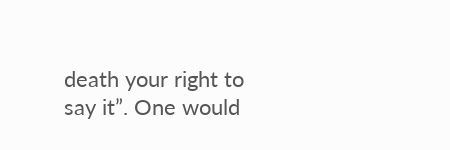death your right to say it”. One would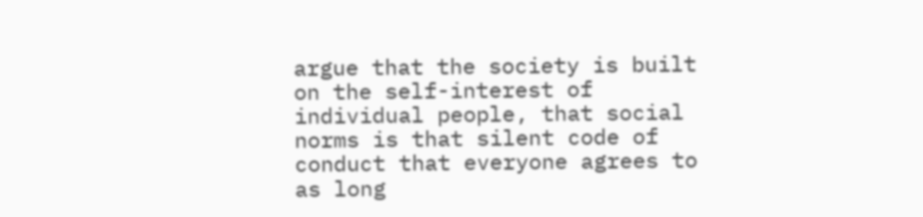argue that the society is built on the self-interest of individual people, that social norms is that silent code of conduct that everyone agrees to as long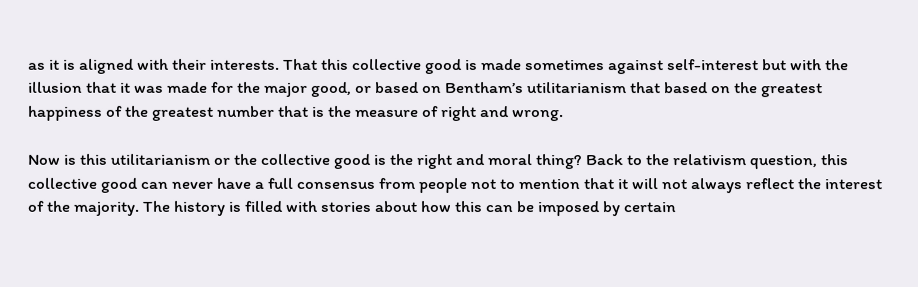as it is aligned with their interests. That this collective good is made sometimes against self-interest but with the illusion that it was made for the major good, or based on Bentham’s utilitarianism that based on the greatest happiness of the greatest number that is the measure of right and wrong.

Now is this utilitarianism or the collective good is the right and moral thing? Back to the relativism question, this collective good can never have a full consensus from people not to mention that it will not always reflect the interest of the majority. The history is filled with stories about how this can be imposed by certain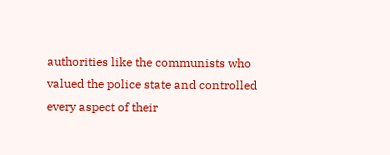authorities like the communists who valued the police state and controlled every aspect of their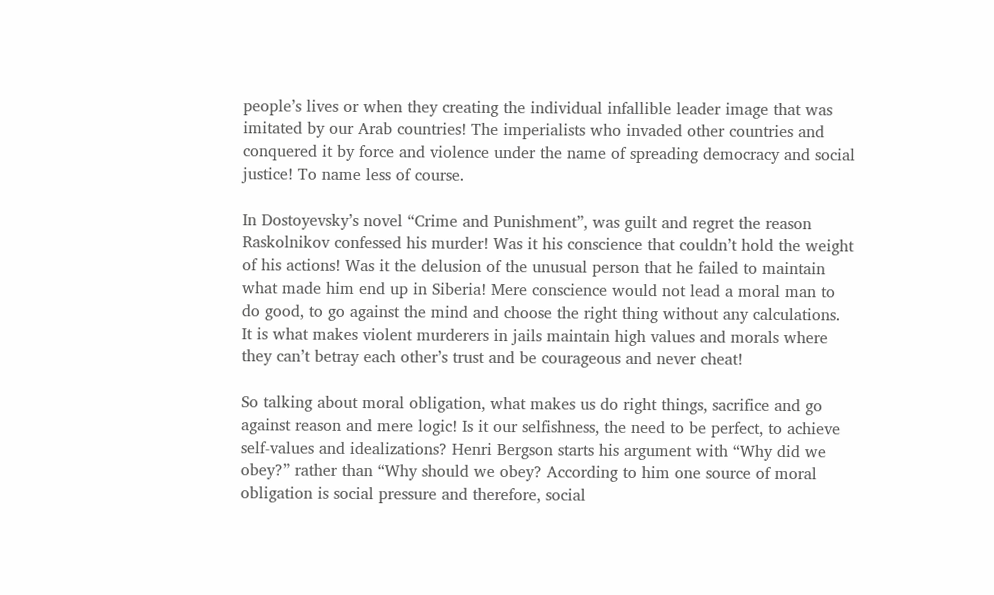people’s lives or when they creating the individual infallible leader image that was imitated by our Arab countries! The imperialists who invaded other countries and conquered it by force and violence under the name of spreading democracy and social justice! To name less of course.

In Dostoyevsky’s novel “Crime and Punishment”, was guilt and regret the reason Raskolnikov confessed his murder! Was it his conscience that couldn’t hold the weight of his actions! Was it the delusion of the unusual person that he failed to maintain what made him end up in Siberia! Mere conscience would not lead a moral man to do good, to go against the mind and choose the right thing without any calculations. It is what makes violent murderers in jails maintain high values and morals where they can’t betray each other’s trust and be courageous and never cheat!

So talking about moral obligation, what makes us do right things, sacrifice and go against reason and mere logic! Is it our selfishness, the need to be perfect, to achieve self-values and idealizations? Henri Bergson starts his argument with “Why did we obey?” rather than “Why should we obey? According to him one source of moral obligation is social pressure and therefore, social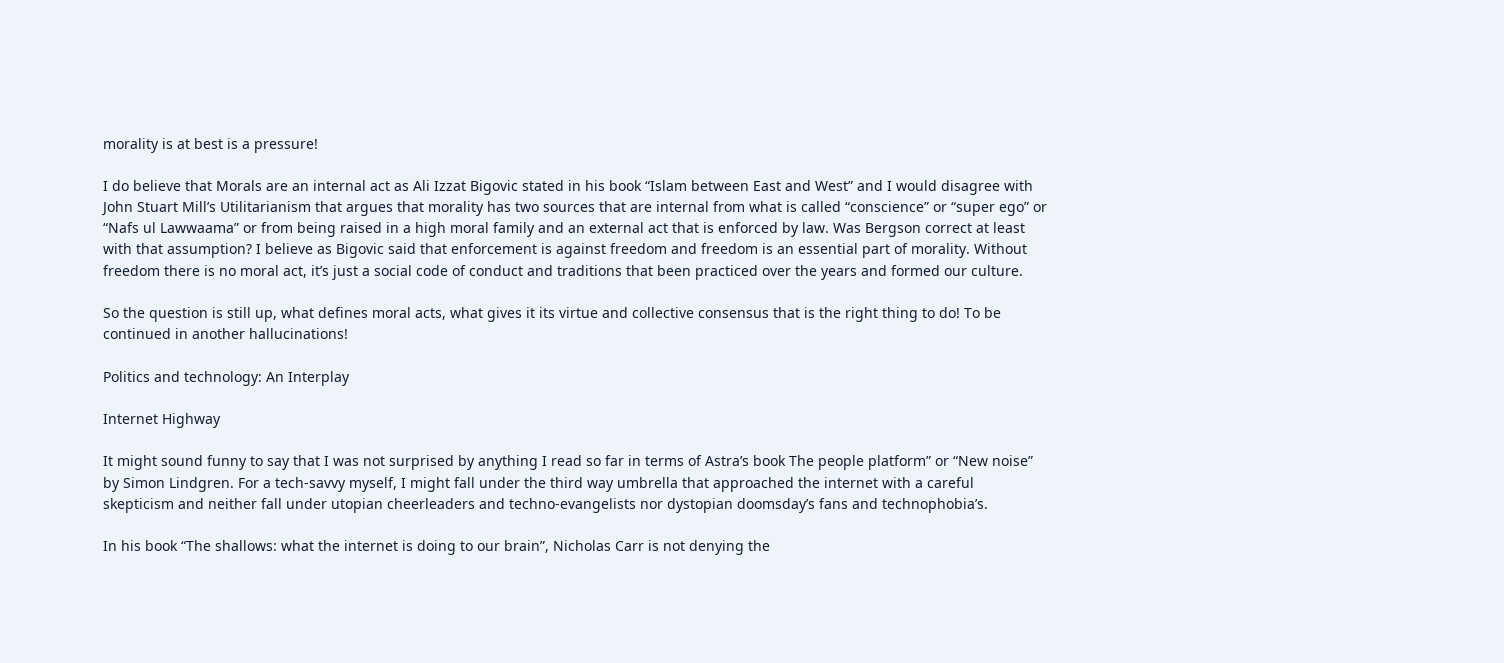morality is at best is a pressure!

I do believe that Morals are an internal act as Ali Izzat Bigovic stated in his book “Islam between East and West” and I would disagree with John Stuart Mill’s Utilitarianism that argues that morality has two sources that are internal from what is called “conscience” or “super ego” or “Nafs ul Lawwaama” or from being raised in a high moral family and an external act that is enforced by law. Was Bergson correct at least with that assumption? I believe as Bigovic said that enforcement is against freedom and freedom is an essential part of morality. Without freedom there is no moral act, it’s just a social code of conduct and traditions that been practiced over the years and formed our culture.

So the question is still up, what defines moral acts, what gives it its virtue and collective consensus that is the right thing to do! To be continued in another hallucinations!

Politics and technology: An Interplay

Internet Highway

It might sound funny to say that I was not surprised by anything I read so far in terms of Astra’s book The people platform” or “New noise” by Simon Lindgren. For a tech-savvy myself, I might fall under the third way umbrella that approached the internet with a careful skepticism and neither fall under utopian cheerleaders and techno-evangelists nor dystopian doomsday’s fans and technophobia’s.

In his book “The shallows: what the internet is doing to our brain”, Nicholas Carr is not denying the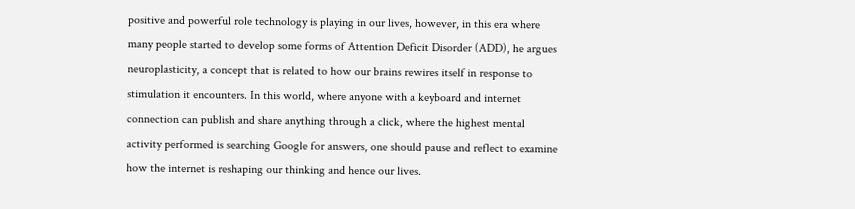positive and powerful role technology is playing in our lives, however, in this era where many people started to develop some forms of Attention Deficit Disorder (ADD), he argues neuroplasticity, a concept that is related to how our brains rewires itself in response to stimulation it encounters. In this world, where anyone with a keyboard and internet connection can publish and share anything through a click, where the highest mental activity performed is searching Google for answers, one should pause and reflect to examine how the internet is reshaping our thinking and hence our lives.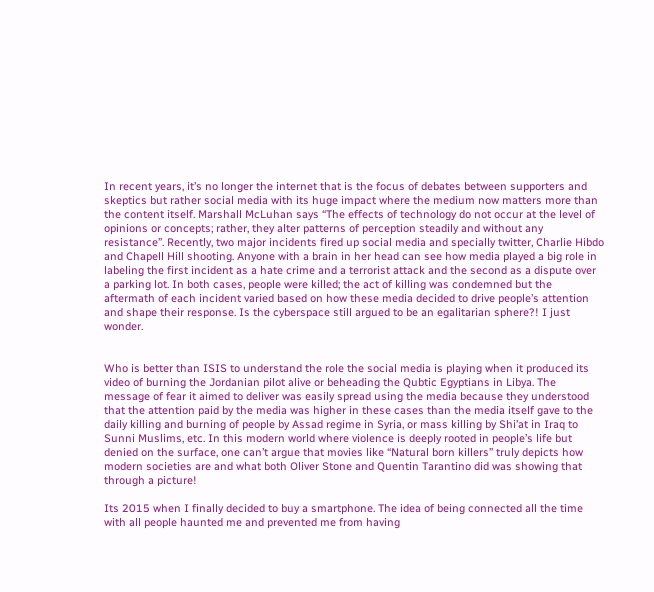In recent years, it’s no longer the internet that is the focus of debates between supporters and skeptics but rather social media with its huge impact where the medium now matters more than the content itself. Marshall McLuhan says “The effects of technology do not occur at the level of opinions or concepts; rather, they alter patterns of perception steadily and without any resistance”. Recently, two major incidents fired up social media and specially twitter, Charlie Hibdo and Chapell Hill shooting. Anyone with a brain in her head can see how media played a big role in labeling the first incident as a hate crime and a terrorist attack and the second as a dispute over a parking lot. In both cases, people were killed; the act of killing was condemned but the aftermath of each incident varied based on how these media decided to drive people’s attention and shape their response. Is the cyberspace still argued to be an egalitarian sphere?! I just wonder.


Who is better than ISIS to understand the role the social media is playing when it produced its video of burning the Jordanian pilot alive or beheading the Qubtic Egyptians in Libya. The message of fear it aimed to deliver was easily spread using the media because they understood that the attention paid by the media was higher in these cases than the media itself gave to the daily killing and burning of people by Assad regime in Syria, or mass killing by Shi’at in Iraq to Sunni Muslims, etc. In this modern world where violence is deeply rooted in people’s life but denied on the surface, one can’t argue that movies like “Natural born killers” truly depicts how modern societies are and what both Oliver Stone and Quentin Tarantino did was showing that through a picture!

Its 2015 when I finally decided to buy a smartphone. The idea of being connected all the time with all people haunted me and prevented me from having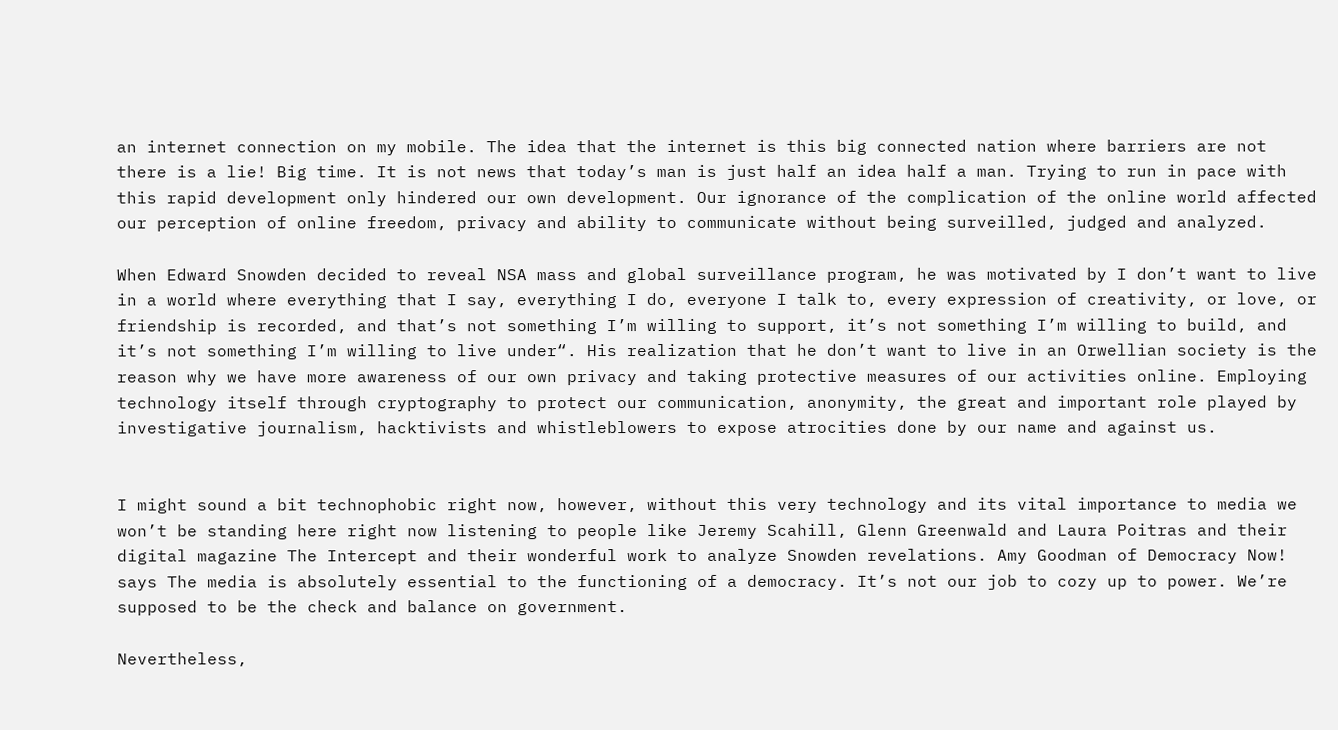an internet connection on my mobile. The idea that the internet is this big connected nation where barriers are not there is a lie! Big time. It is not news that today’s man is just half an idea half a man. Trying to run in pace with this rapid development only hindered our own development. Our ignorance of the complication of the online world affected our perception of online freedom, privacy and ability to communicate without being surveilled, judged and analyzed.

When Edward Snowden decided to reveal NSA mass and global surveillance program, he was motivated by I don’t want to live in a world where everything that I say, everything I do, everyone I talk to, every expression of creativity, or love, or friendship is recorded, and that’s not something I’m willing to support, it’s not something I’m willing to build, and it’s not something I’m willing to live under“. His realization that he don’t want to live in an Orwellian society is the reason why we have more awareness of our own privacy and taking protective measures of our activities online. Employing technology itself through cryptography to protect our communication, anonymity, the great and important role played by investigative journalism, hacktivists and whistleblowers to expose atrocities done by our name and against us.


I might sound a bit technophobic right now, however, without this very technology and its vital importance to media we won’t be standing here right now listening to people like Jeremy Scahill, Glenn Greenwald and Laura Poitras and their digital magazine The Intercept and their wonderful work to analyze Snowden revelations. Amy Goodman of Democracy Now! says The media is absolutely essential to the functioning of a democracy. It’s not our job to cozy up to power. We’re supposed to be the check and balance on government.

Nevertheless,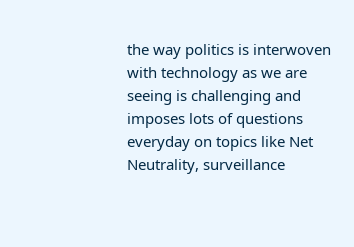the way politics is interwoven with technology as we are seeing is challenging and imposes lots of questions everyday on topics like Net Neutrality, surveillance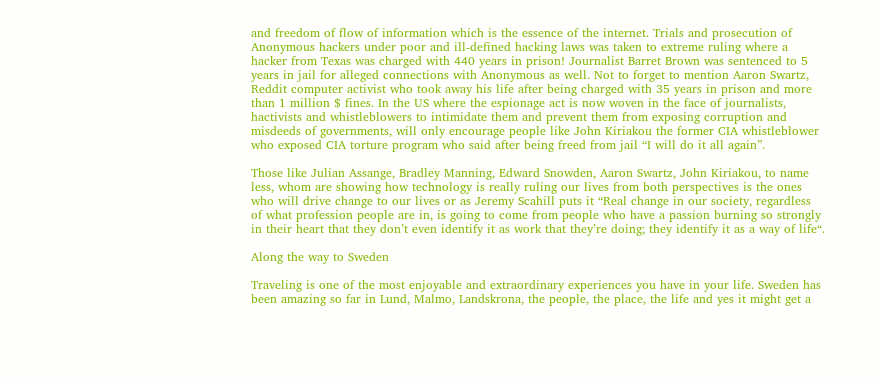and freedom of flow of information which is the essence of the internet. Trials and prosecution of Anonymous hackers under poor and ill-defined hacking laws was taken to extreme ruling where a hacker from Texas was charged with 440 years in prison! Journalist Barret Brown was sentenced to 5 years in jail for alleged connections with Anonymous as well. Not to forget to mention Aaron Swartz, Reddit computer activist who took away his life after being charged with 35 years in prison and more than 1 million $ fines. In the US where the espionage act is now woven in the face of journalists, hactivists and whistleblowers to intimidate them and prevent them from exposing corruption and misdeeds of governments, will only encourage people like John Kiriakou the former CIA whistleblower who exposed CIA torture program who said after being freed from jail “I will do it all again”.

Those like Julian Assange, Bradley Manning, Edward Snowden, Aaron Swartz, John Kiriakou, to name less, whom are showing how technology is really ruling our lives from both perspectives is the ones who will drive change to our lives or as Jeremy Scahill puts it “Real change in our society, regardless of what profession people are in, is going to come from people who have a passion burning so strongly in their heart that they don’t even identify it as work that they’re doing; they identify it as a way of life“.

Along the way to Sweden

Traveling is one of the most enjoyable and extraordinary experiences you have in your life. Sweden has been amazing so far in Lund, Malmo, Landskrona, the people, the place, the life and yes it might get a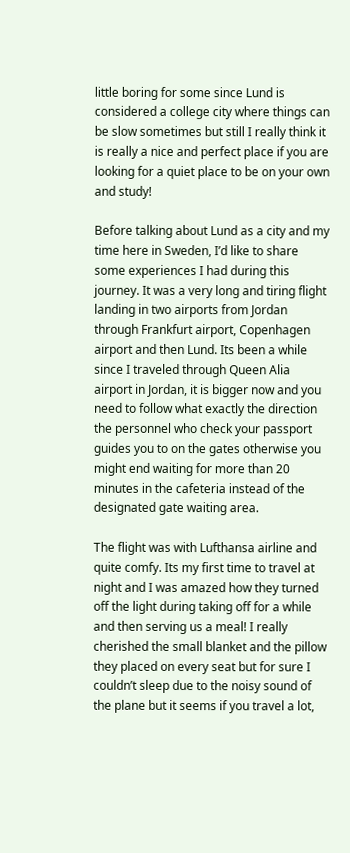little boring for some since Lund is considered a college city where things can be slow sometimes but still I really think it is really a nice and perfect place if you are looking for a quiet place to be on your own and study!

Before talking about Lund as a city and my time here in Sweden, I’d like to share some experiences I had during this journey. It was a very long and tiring flight landing in two airports from Jordan through Frankfurt airport, Copenhagen airport and then Lund. Its been a while since I traveled through Queen Alia airport in Jordan, it is bigger now and you need to follow what exactly the direction the personnel who check your passport guides you to on the gates otherwise you might end waiting for more than 20 minutes in the cafeteria instead of the designated gate waiting area.

The flight was with Lufthansa airline and quite comfy. Its my first time to travel at night and I was amazed how they turned off the light during taking off for a while and then serving us a meal! I really cherished the small blanket and the pillow they placed on every seat but for sure I couldn’t sleep due to the noisy sound of the plane but it seems if you travel a lot,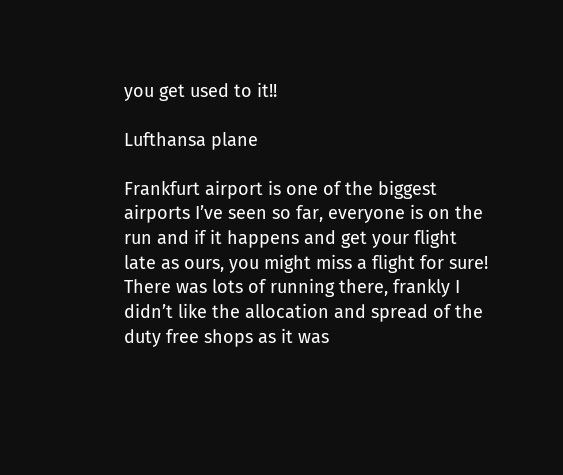you get used to it!!

Lufthansa plane

Frankfurt airport is one of the biggest airports I’ve seen so far, everyone is on the run and if it happens and get your flight late as ours, you might miss a flight for sure! There was lots of running there, frankly I didn’t like the allocation and spread of the duty free shops as it was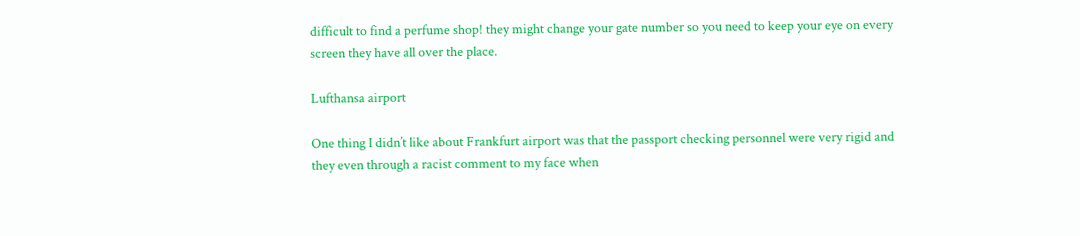difficult to find a perfume shop! they might change your gate number so you need to keep your eye on every screen they have all over the place.

Lufthansa airport

One thing I didn’t like about Frankfurt airport was that the passport checking personnel were very rigid and they even through a racist comment to my face when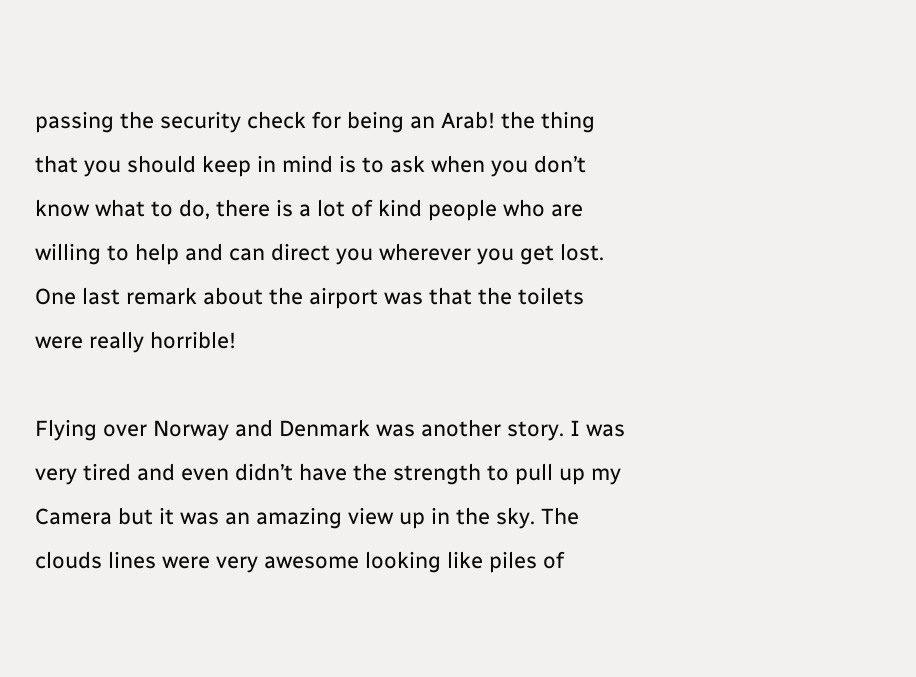passing the security check for being an Arab! the thing that you should keep in mind is to ask when you don’t know what to do, there is a lot of kind people who are willing to help and can direct you wherever you get lost. One last remark about the airport was that the toilets were really horrible!

Flying over Norway and Denmark was another story. I was very tired and even didn’t have the strength to pull up my Camera but it was an amazing view up in the sky. The clouds lines were very awesome looking like piles of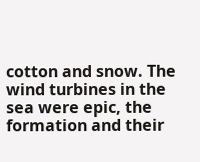cotton and snow. The wind turbines in the sea were epic, the formation and their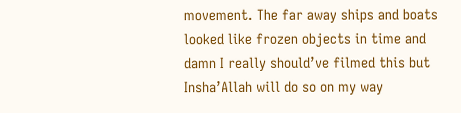movement. The far away ships and boats looked like frozen objects in time and damn I really should’ve filmed this but Insha’Allah will do so on my way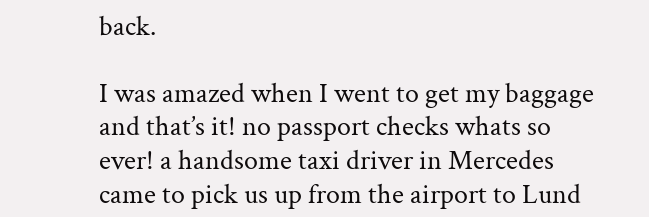back.

I was amazed when I went to get my baggage and that’s it! no passport checks whats so ever! a handsome taxi driver in Mercedes came to pick us up from the airport to Lund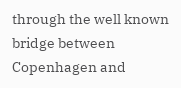through the well known bridge between Copenhagen and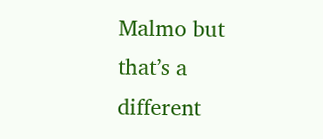Malmo but that’s a different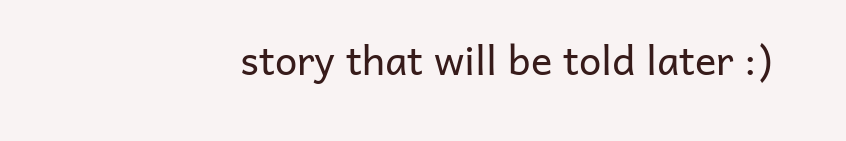story that will be told later :)